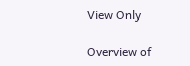View Only

Overview of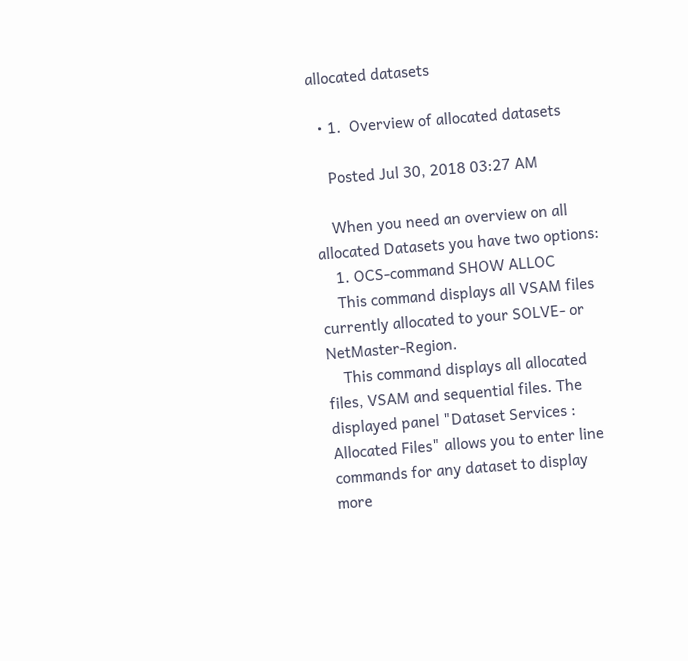allocated datasets

  • 1.  Overview of allocated datasets

    Posted Jul 30, 2018 03:27 AM

    When you need an overview on all allocated Datasets you have two options:
    1. OCS-command SHOW ALLOC
    This command displays all VSAM files currently allocated to your SOLVE- or NetMaster-Region.
    This command displays all allocated files, VSAM and sequential files. The displayed panel "Dataset Services : Allocated Files" allows you to enter line commands for any dataset to display more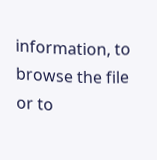information, to browse the file or to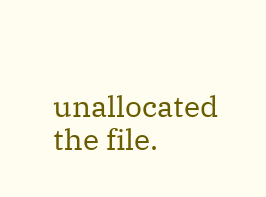unallocated the file.